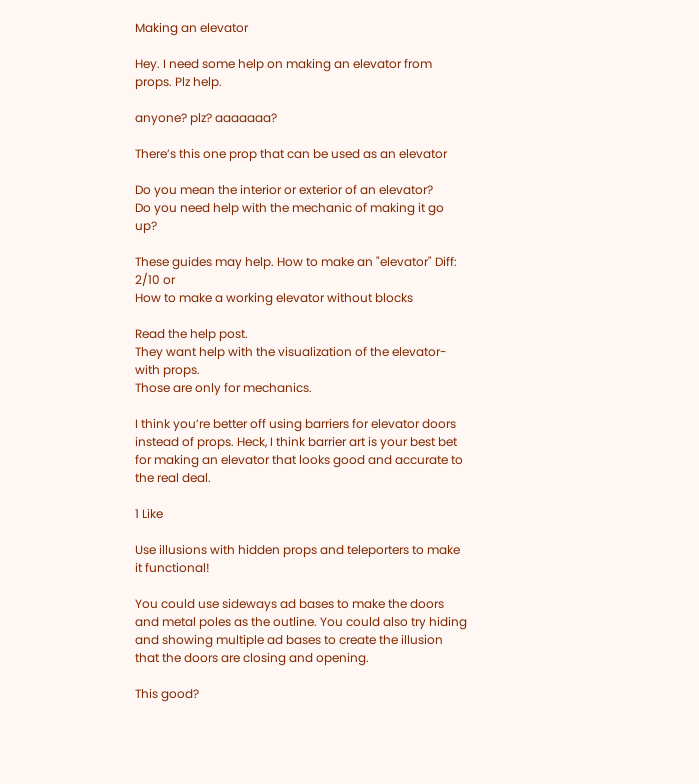Making an elevator

Hey. I need some help on making an elevator from props. Plz help.

anyone? plz? aaaaaaa?

There’s this one prop that can be used as an elevator

Do you mean the interior or exterior of an elevator?
Do you need help with the mechanic of making it go up?

These guides may help. How to make an "elevator" Diff: 2/10 or
How to make a working elevator without blocks

Read the help post.
They want help with the visualization of the elevator- with props.
Those are only for mechanics.

I think you’re better off using barriers for elevator doors instead of props. Heck, I think barrier art is your best bet for making an elevator that looks good and accurate to the real deal.

1 Like

Use illusions with hidden props and teleporters to make it functional!

You could use sideways ad bases to make the doors and metal poles as the outline. You could also try hiding and showing multiple ad bases to create the illusion that the doors are closing and opening.

This good?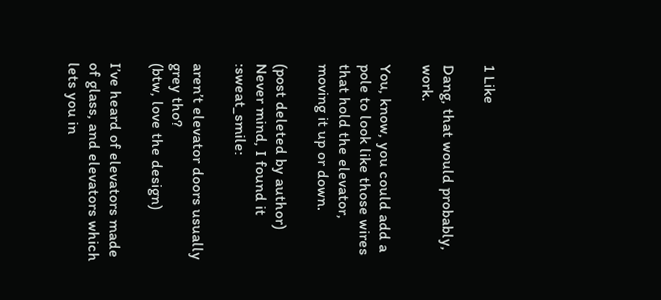1 Like

Dang, that would probably, work.

You, know, you could add a pole to look like those wires that hold the elevator, moving it up or down.

(post deleted by author)
Never mind, I found it :sweat_smile:

aren’t elevator doors usually grey tho?
(btw, love the design)

I’ve heard of elevators made of glass, and elevators which lets you in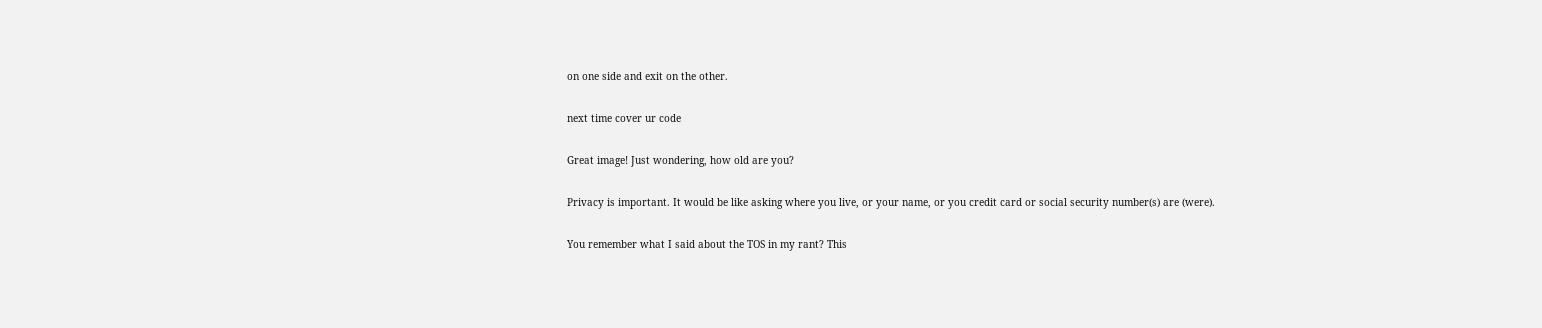on one side and exit on the other.

next time cover ur code

Great image! Just wondering, how old are you?

Privacy is important. It would be like asking where you live, or your name, or you credit card or social security number(s) are (were).

You remember what I said about the TOS in my rant? This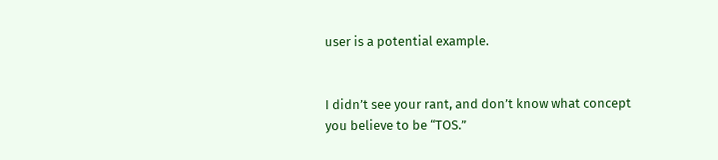user is a potential example.


I didn’t see your rant, and don’t know what concept you believe to be “TOS.”